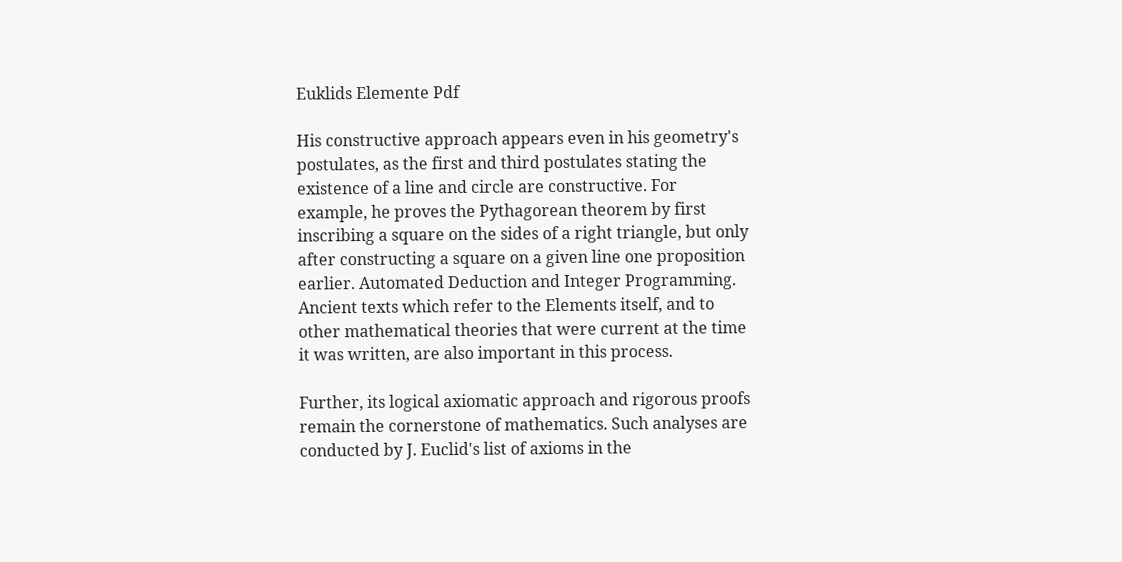Euklids Elemente Pdf

His constructive approach appears even in his geometry's postulates, as the first and third postulates stating the existence of a line and circle are constructive. For example, he proves the Pythagorean theorem by first inscribing a square on the sides of a right triangle, but only after constructing a square on a given line one proposition earlier. Automated Deduction and Integer Programming. Ancient texts which refer to the Elements itself, and to other mathematical theories that were current at the time it was written, are also important in this process.

Further, its logical axiomatic approach and rigorous proofs remain the cornerstone of mathematics. Such analyses are conducted by J. Euclid's list of axioms in the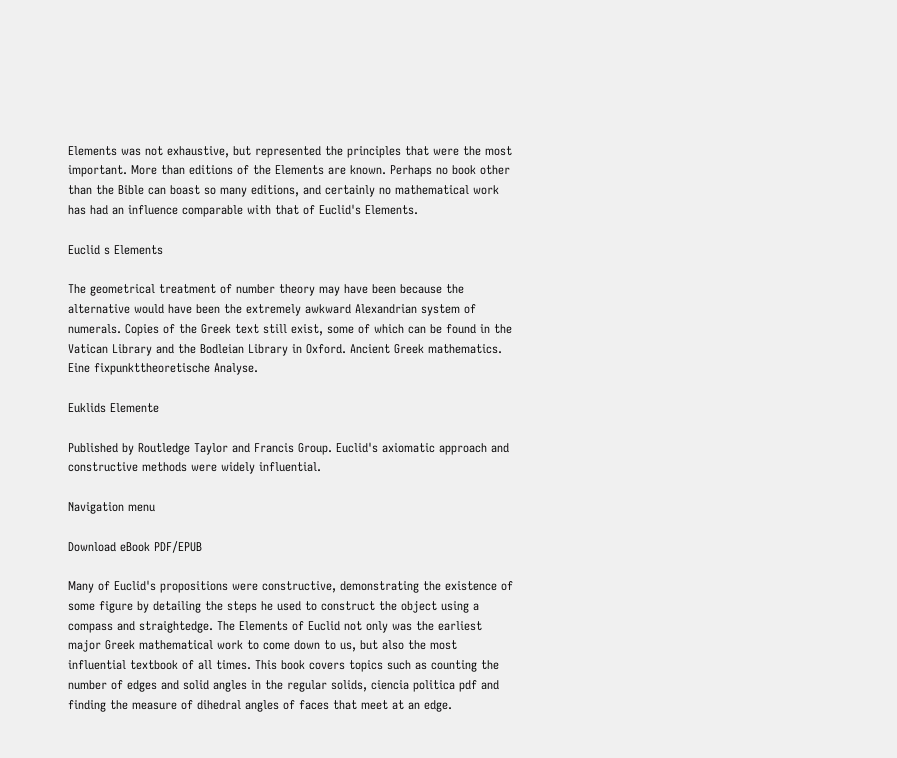Elements was not exhaustive, but represented the principles that were the most important. More than editions of the Elements are known. Perhaps no book other than the Bible can boast so many editions, and certainly no mathematical work has had an influence comparable with that of Euclid's Elements.

Euclid s Elements

The geometrical treatment of number theory may have been because the alternative would have been the extremely awkward Alexandrian system of numerals. Copies of the Greek text still exist, some of which can be found in the Vatican Library and the Bodleian Library in Oxford. Ancient Greek mathematics. Eine fixpunkttheoretische Analyse.

Euklids Elemente

Published by Routledge Taylor and Francis Group. Euclid's axiomatic approach and constructive methods were widely influential.

Navigation menu

Download eBook PDF/EPUB

Many of Euclid's propositions were constructive, demonstrating the existence of some figure by detailing the steps he used to construct the object using a compass and straightedge. The Elements of Euclid not only was the earliest major Greek mathematical work to come down to us, but also the most influential textbook of all times. This book covers topics such as counting the number of edges and solid angles in the regular solids, ciencia politica pdf and finding the measure of dihedral angles of faces that meet at an edge.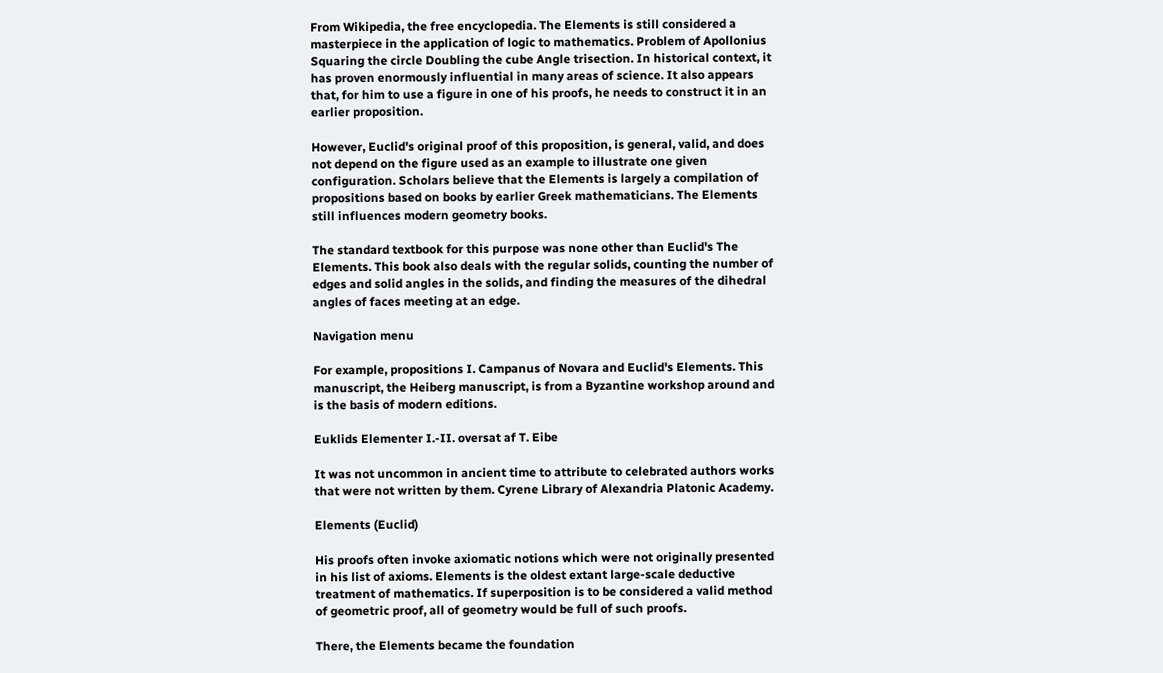From Wikipedia, the free encyclopedia. The Elements is still considered a masterpiece in the application of logic to mathematics. Problem of Apollonius Squaring the circle Doubling the cube Angle trisection. In historical context, it has proven enormously influential in many areas of science. It also appears that, for him to use a figure in one of his proofs, he needs to construct it in an earlier proposition.

However, Euclid's original proof of this proposition, is general, valid, and does not depend on the figure used as an example to illustrate one given configuration. Scholars believe that the Elements is largely a compilation of propositions based on books by earlier Greek mathematicians. The Elements still influences modern geometry books.

The standard textbook for this purpose was none other than Euclid's The Elements. This book also deals with the regular solids, counting the number of edges and solid angles in the solids, and finding the measures of the dihedral angles of faces meeting at an edge.

Navigation menu

For example, propositions I. Campanus of Novara and Euclid's Elements. This manuscript, the Heiberg manuscript, is from a Byzantine workshop around and is the basis of modern editions.

Euklids Elementer I.-II. oversat af T. Eibe

It was not uncommon in ancient time to attribute to celebrated authors works that were not written by them. Cyrene Library of Alexandria Platonic Academy.

Elements (Euclid)

His proofs often invoke axiomatic notions which were not originally presented in his list of axioms. Elements is the oldest extant large-scale deductive treatment of mathematics. If superposition is to be considered a valid method of geometric proof, all of geometry would be full of such proofs.

There, the Elements became the foundation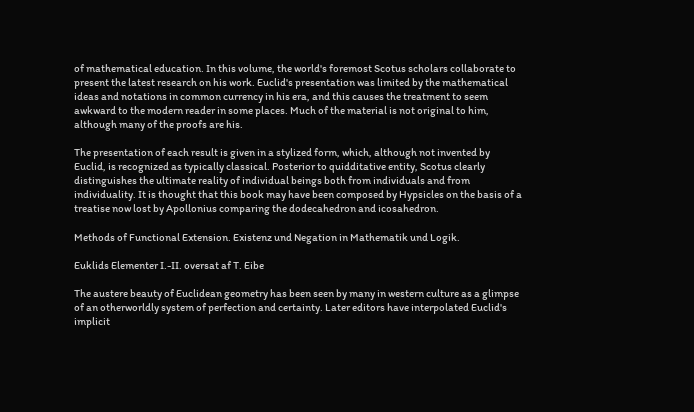of mathematical education. In this volume, the world's foremost Scotus scholars collaborate to present the latest research on his work. Euclid's presentation was limited by the mathematical ideas and notations in common currency in his era, and this causes the treatment to seem awkward to the modern reader in some places. Much of the material is not original to him, although many of the proofs are his.

The presentation of each result is given in a stylized form, which, although not invented by Euclid, is recognized as typically classical. Posterior to quidditative entity, Scotus clearly distinguishes the ultimate reality of individual beings both from individuals and from individuality. It is thought that this book may have been composed by Hypsicles on the basis of a treatise now lost by Apollonius comparing the dodecahedron and icosahedron.

Methods of Functional Extension. Existenz und Negation in Mathematik und Logik.

Euklids Elementer I.-II. oversat af T. Eibe

The austere beauty of Euclidean geometry has been seen by many in western culture as a glimpse of an otherworldly system of perfection and certainty. Later editors have interpolated Euclid's implicit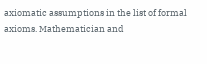axiomatic assumptions in the list of formal axioms. Mathematician and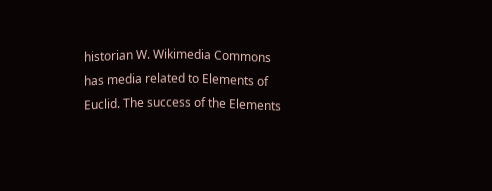historian W. Wikimedia Commons has media related to Elements of Euclid. The success of the Elements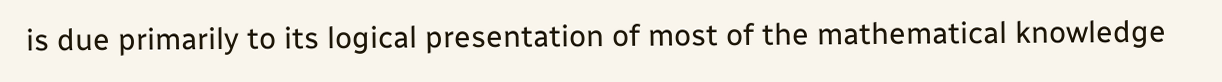is due primarily to its logical presentation of most of the mathematical knowledge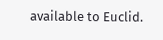available to Euclid.